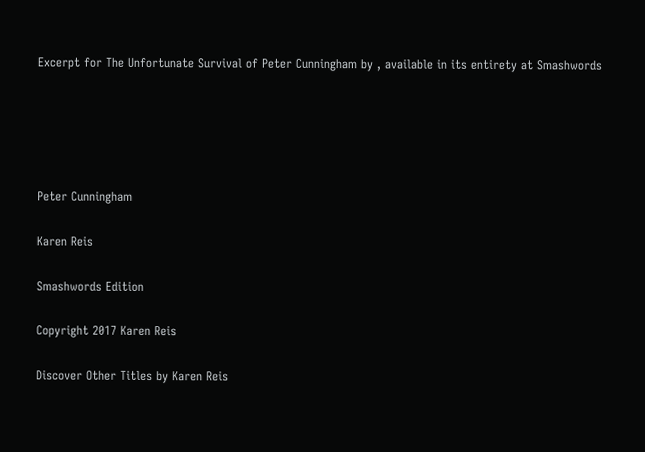Excerpt for The Unfortunate Survival of Peter Cunningham by , available in its entirety at Smashwords





Peter Cunningham

Karen Reis

Smashwords Edition

Copyright 2017 Karen Reis

Discover Other Titles by Karen Reis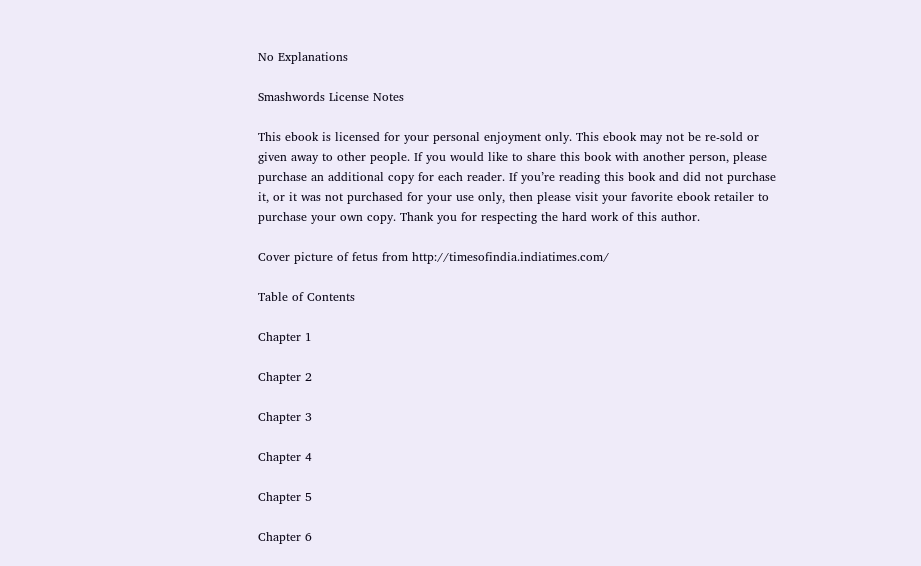No Explanations

Smashwords License Notes

This ebook is licensed for your personal enjoyment only. This ebook may not be re-sold or given away to other people. If you would like to share this book with another person, please purchase an additional copy for each reader. If you’re reading this book and did not purchase it, or it was not purchased for your use only, then please visit your favorite ebook retailer to purchase your own copy. Thank you for respecting the hard work of this author.

Cover picture of fetus from http://timesofindia.indiatimes.com/

Table of Contents

Chapter 1

Chapter 2

Chapter 3

Chapter 4

Chapter 5

Chapter 6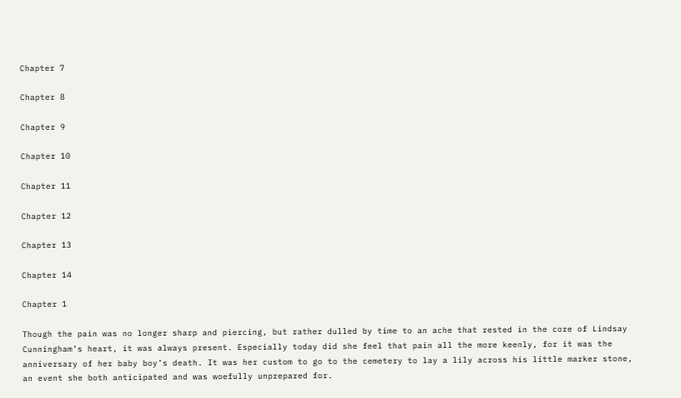Chapter 7

Chapter 8

Chapter 9

Chapter 10

Chapter 11

Chapter 12

Chapter 13

Chapter 14

Chapter 1

Though the pain was no longer sharp and piercing, but rather dulled by time to an ache that rested in the core of Lindsay Cunningham’s heart, it was always present. Especially today did she feel that pain all the more keenly, for it was the anniversary of her baby boy’s death. It was her custom to go to the cemetery to lay a lily across his little marker stone, an event she both anticipated and was woefully unprepared for.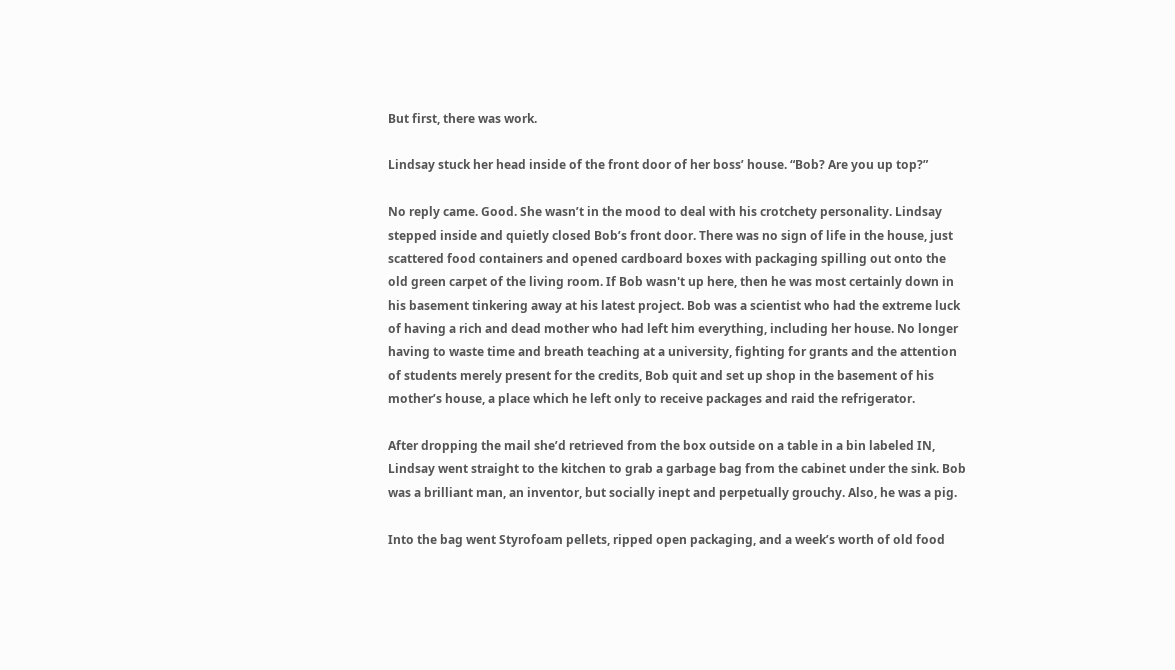But first, there was work.

Lindsay stuck her head inside of the front door of her boss’ house. “Bob? Are you up top?”

No reply came. Good. She wasn’t in the mood to deal with his crotchety personality. Lindsay stepped inside and quietly closed Bob’s front door. There was no sign of life in the house, just scattered food containers and opened cardboard boxes with packaging spilling out onto the old green carpet of the living room. If Bob wasn't up here, then he was most certainly down in his basement tinkering away at his latest project. Bob was a scientist who had the extreme luck of having a rich and dead mother who had left him everything, including her house. No longer having to waste time and breath teaching at a university, fighting for grants and the attention of students merely present for the credits, Bob quit and set up shop in the basement of his mother’s house, a place which he left only to receive packages and raid the refrigerator.

After dropping the mail she’d retrieved from the box outside on a table in a bin labeled IN, Lindsay went straight to the kitchen to grab a garbage bag from the cabinet under the sink. Bob was a brilliant man, an inventor, but socially inept and perpetually grouchy. Also, he was a pig.

Into the bag went Styrofoam pellets, ripped open packaging, and a week’s worth of old food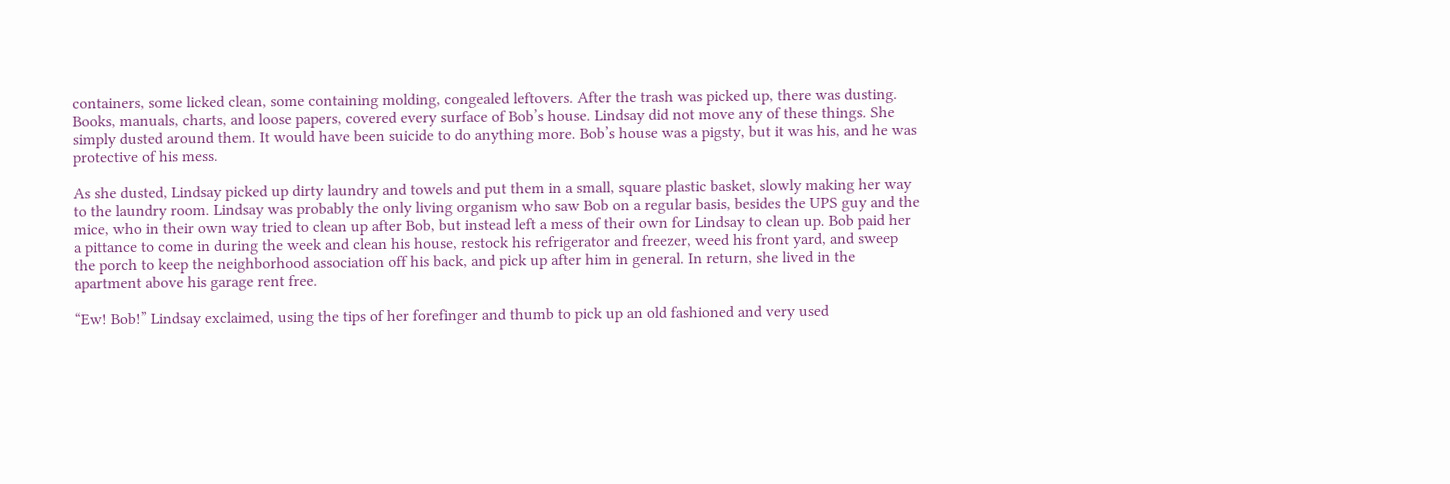containers, some licked clean, some containing molding, congealed leftovers. After the trash was picked up, there was dusting. Books, manuals, charts, and loose papers, covered every surface of Bob’s house. Lindsay did not move any of these things. She simply dusted around them. It would have been suicide to do anything more. Bob’s house was a pigsty, but it was his, and he was protective of his mess.

As she dusted, Lindsay picked up dirty laundry and towels and put them in a small, square plastic basket, slowly making her way to the laundry room. Lindsay was probably the only living organism who saw Bob on a regular basis, besides the UPS guy and the mice, who in their own way tried to clean up after Bob, but instead left a mess of their own for Lindsay to clean up. Bob paid her a pittance to come in during the week and clean his house, restock his refrigerator and freezer, weed his front yard, and sweep the porch to keep the neighborhood association off his back, and pick up after him in general. In return, she lived in the apartment above his garage rent free.

“Ew! Bob!” Lindsay exclaimed, using the tips of her forefinger and thumb to pick up an old fashioned and very used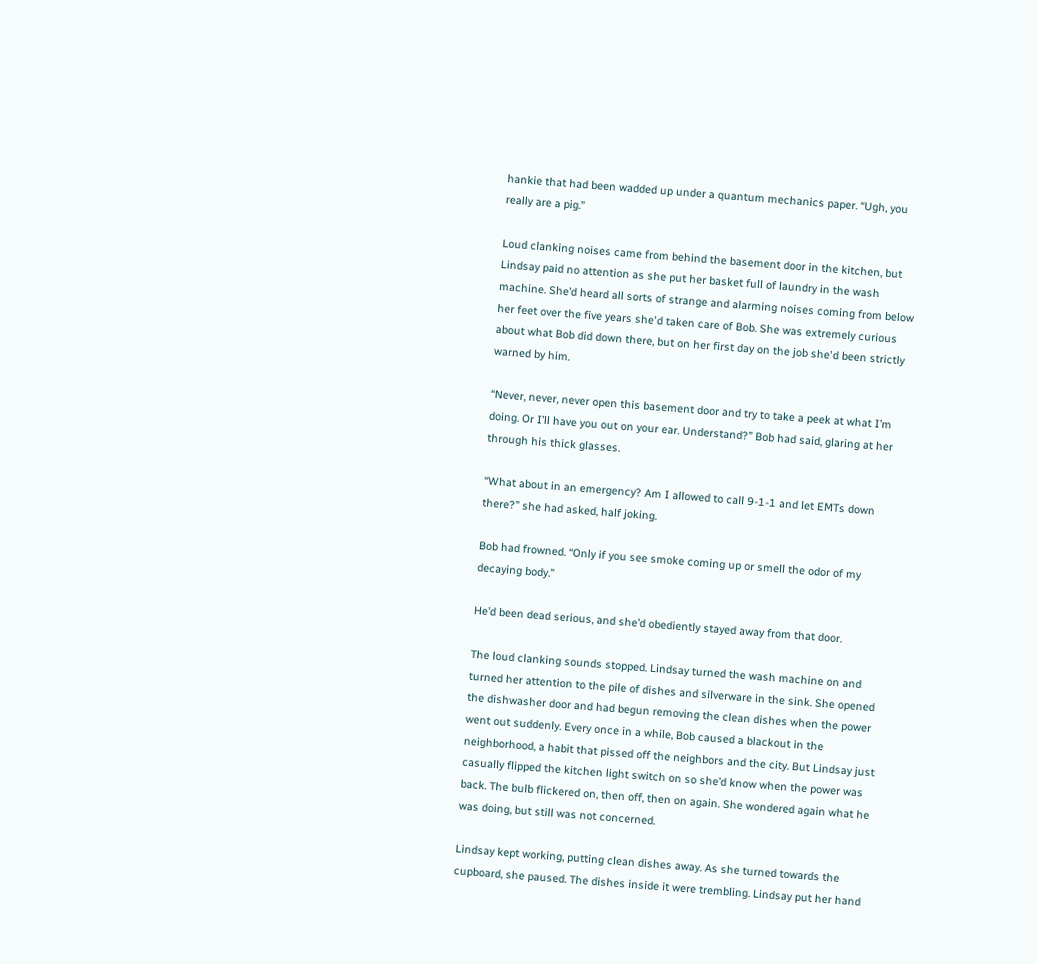hankie that had been wadded up under a quantum mechanics paper. “Ugh, you really are a pig.”

Loud clanking noises came from behind the basement door in the kitchen, but Lindsay paid no attention as she put her basket full of laundry in the wash machine. She’d heard all sorts of strange and alarming noises coming from below her feet over the five years she'd taken care of Bob. She was extremely curious about what Bob did down there, but on her first day on the job she'd been strictly warned by him.

“Never, never, never open this basement door and try to take a peek at what I’m doing. Or I’ll have you out on your ear. Understand?” Bob had said, glaring at her through his thick glasses.

“What about in an emergency? Am I allowed to call 9-1-1 and let EMTs down there?” she had asked, half joking.

Bob had frowned. “Only if you see smoke coming up or smell the odor of my decaying body.”

He’d been dead serious, and she’d obediently stayed away from that door.

The loud clanking sounds stopped. Lindsay turned the wash machine on and turned her attention to the pile of dishes and silverware in the sink. She opened the dishwasher door and had begun removing the clean dishes when the power went out suddenly. Every once in a while, Bob caused a blackout in the neighborhood, a habit that pissed off the neighbors and the city. But Lindsay just casually flipped the kitchen light switch on so she’d know when the power was back. The bulb flickered on, then off, then on again. She wondered again what he was doing, but still was not concerned.

Lindsay kept working, putting clean dishes away. As she turned towards the cupboard, she paused. The dishes inside it were trembling. Lindsay put her hand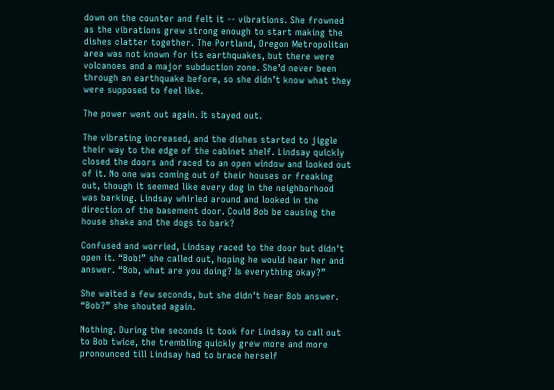down on the counter and felt it -- vibrations. She frowned as the vibrations grew strong enough to start making the dishes clatter together. The Portland, Oregon Metropolitan area was not known for its earthquakes, but there were volcanoes and a major subduction zone. She’d never been through an earthquake before, so she didn’t know what they were supposed to feel like.

The power went out again. It stayed out.

The vibrating increased, and the dishes started to jiggle their way to the edge of the cabinet shelf. Lindsay quickly closed the doors and raced to an open window and looked out of it. No one was coming out of their houses or freaking out, though it seemed like every dog in the neighborhood was barking. Lindsay whirled around and looked in the direction of the basement door. Could Bob be causing the house shake and the dogs to bark?

Confused and worried, Lindsay raced to the door but didn't open it. “Bob!” she called out, hoping he would hear her and answer. “Bob, what are you doing? Is everything okay?”

She waited a few seconds, but she didn't hear Bob answer. “Bob?” she shouted again.

Nothing. During the seconds it took for Lindsay to call out to Bob twice, the trembling quickly grew more and more pronounced till Lindsay had to brace herself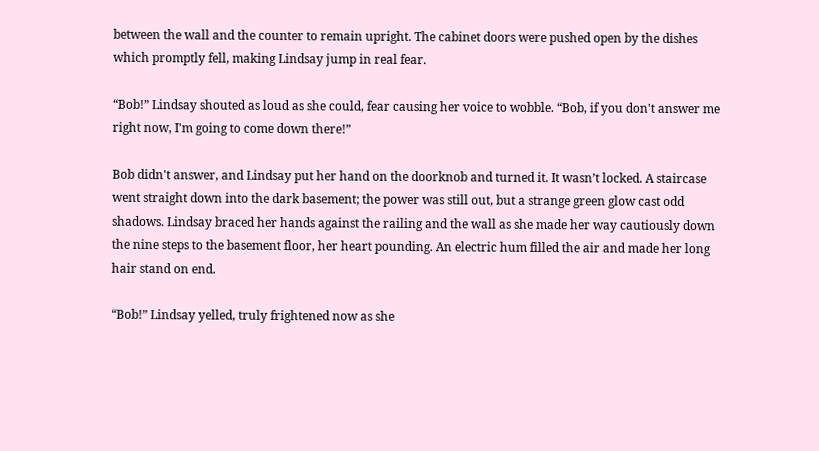between the wall and the counter to remain upright. The cabinet doors were pushed open by the dishes which promptly fell, making Lindsay jump in real fear.

“Bob!” Lindsay shouted as loud as she could, fear causing her voice to wobble. “Bob, if you don't answer me right now, I'm going to come down there!”

Bob didn't answer, and Lindsay put her hand on the doorknob and turned it. It wasn’t locked. A staircase went straight down into the dark basement; the power was still out, but a strange green glow cast odd shadows. Lindsay braced her hands against the railing and the wall as she made her way cautiously down the nine steps to the basement floor, her heart pounding. An electric hum filled the air and made her long hair stand on end.

“Bob!” Lindsay yelled, truly frightened now as she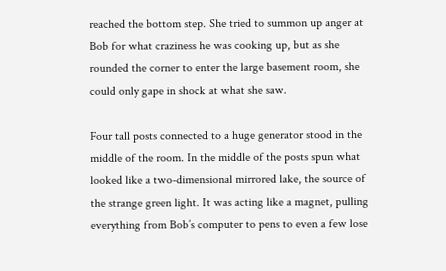reached the bottom step. She tried to summon up anger at Bob for what craziness he was cooking up, but as she rounded the corner to enter the large basement room, she could only gape in shock at what she saw.

Four tall posts connected to a huge generator stood in the middle of the room. In the middle of the posts spun what looked like a two-dimensional mirrored lake, the source of the strange green light. It was acting like a magnet, pulling everything from Bob’s computer to pens to even a few lose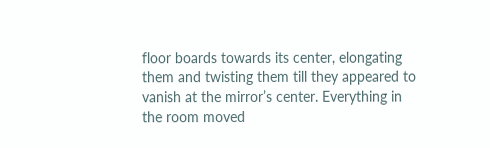floor boards towards its center, elongating them and twisting them till they appeared to vanish at the mirror’s center. Everything in the room moved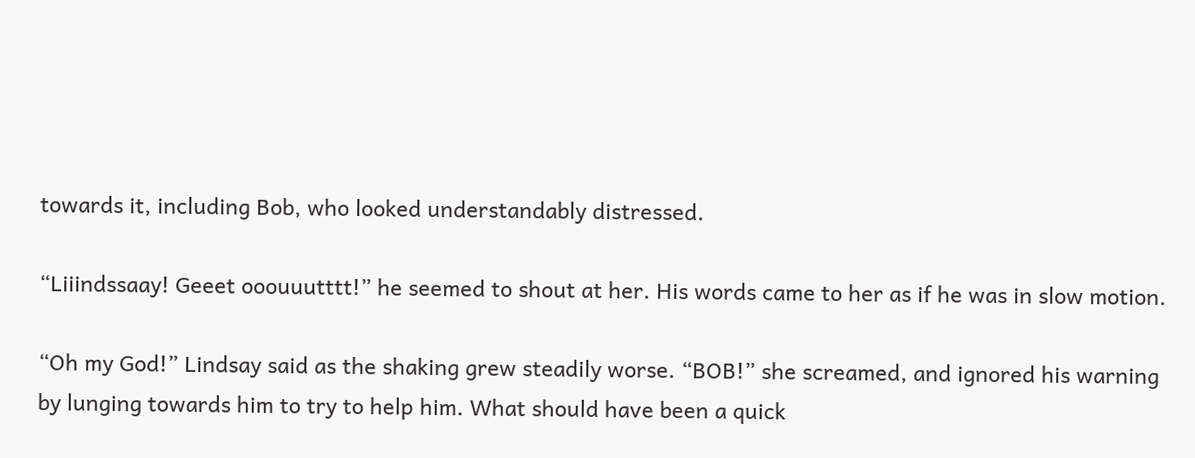towards it, including Bob, who looked understandably distressed.

“Liiindssaay! Geeet ooouuutttt!” he seemed to shout at her. His words came to her as if he was in slow motion.

“Oh my God!” Lindsay said as the shaking grew steadily worse. “BOB!” she screamed, and ignored his warning by lunging towards him to try to help him. What should have been a quick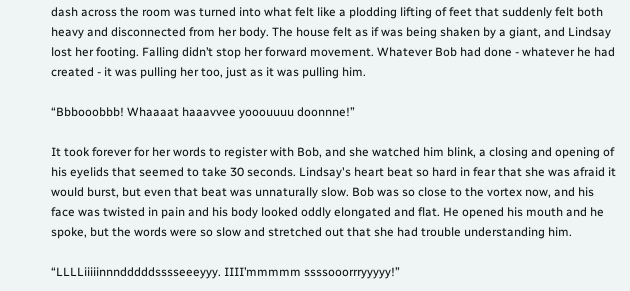dash across the room was turned into what felt like a plodding lifting of feet that suddenly felt both heavy and disconnected from her body. The house felt as if was being shaken by a giant, and Lindsay lost her footing. Falling didn’t stop her forward movement. Whatever Bob had done - whatever he had created - it was pulling her too, just as it was pulling him.

“Bbbooobbb! Whaaaat haaavvee yooouuuu doonnne!”

It took forever for her words to register with Bob, and she watched him blink, a closing and opening of his eyelids that seemed to take 30 seconds. Lindsay's heart beat so hard in fear that she was afraid it would burst, but even that beat was unnaturally slow. Bob was so close to the vortex now, and his face was twisted in pain and his body looked oddly elongated and flat. He opened his mouth and he spoke, but the words were so slow and stretched out that she had trouble understanding him.

“LLLLiiiiinnndddddsssseeeyyy. IIII’mmmmm ssssooorrryyyyy!”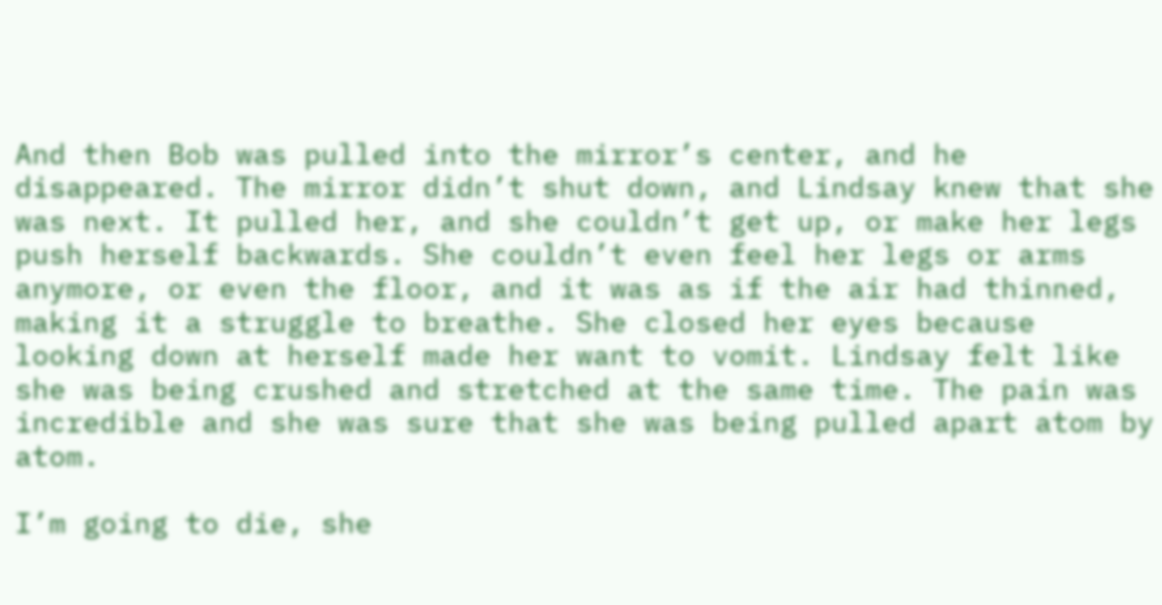And then Bob was pulled into the mirror’s center, and he disappeared. The mirror didn’t shut down, and Lindsay knew that she was next. It pulled her, and she couldn’t get up, or make her legs push herself backwards. She couldn’t even feel her legs or arms anymore, or even the floor, and it was as if the air had thinned, making it a struggle to breathe. She closed her eyes because looking down at herself made her want to vomit. Lindsay felt like she was being crushed and stretched at the same time. The pain was incredible and she was sure that she was being pulled apart atom by atom.

I’m going to die, she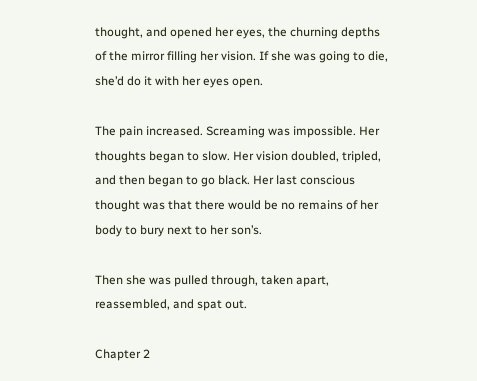thought, and opened her eyes, the churning depths of the mirror filling her vision. If she was going to die, she’d do it with her eyes open.

The pain increased. Screaming was impossible. Her thoughts began to slow. Her vision doubled, tripled, and then began to go black. Her last conscious thought was that there would be no remains of her body to bury next to her son’s.

Then she was pulled through, taken apart, reassembled, and spat out.

Chapter 2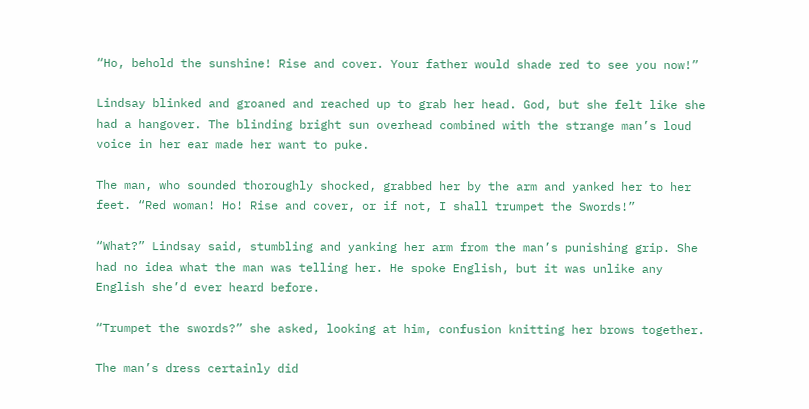“Ho, behold the sunshine! Rise and cover. Your father would shade red to see you now!”

Lindsay blinked and groaned and reached up to grab her head. God, but she felt like she had a hangover. The blinding bright sun overhead combined with the strange man’s loud voice in her ear made her want to puke.

The man, who sounded thoroughly shocked, grabbed her by the arm and yanked her to her feet. “Red woman! Ho! Rise and cover, or if not, I shall trumpet the Swords!”

“What?” Lindsay said, stumbling and yanking her arm from the man’s punishing grip. She had no idea what the man was telling her. He spoke English, but it was unlike any English she’d ever heard before.

“Trumpet the swords?” she asked, looking at him, confusion knitting her brows together.

The man’s dress certainly did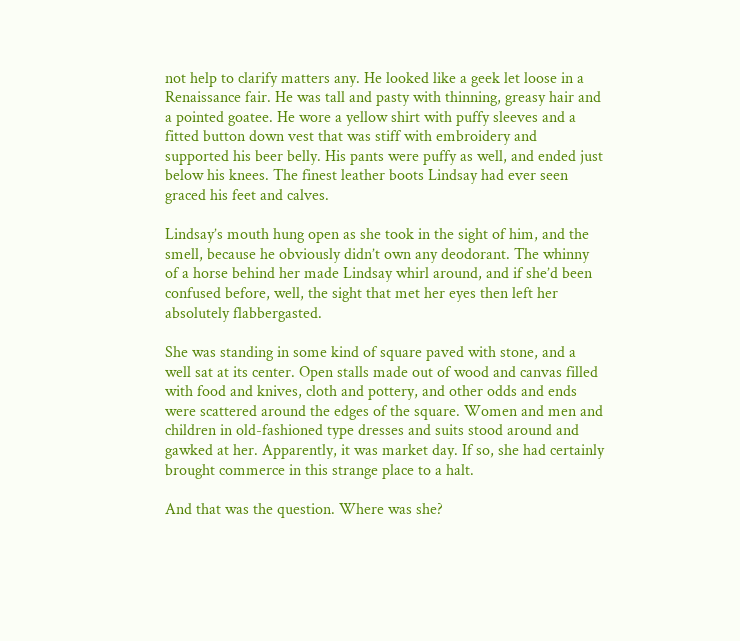not help to clarify matters any. He looked like a geek let loose in a Renaissance fair. He was tall and pasty with thinning, greasy hair and a pointed goatee. He wore a yellow shirt with puffy sleeves and a fitted button down vest that was stiff with embroidery and supported his beer belly. His pants were puffy as well, and ended just below his knees. The finest leather boots Lindsay had ever seen graced his feet and calves.

Lindsay’s mouth hung open as she took in the sight of him, and the smell, because he obviously didn’t own any deodorant. The whinny of a horse behind her made Lindsay whirl around, and if she’d been confused before, well, the sight that met her eyes then left her absolutely flabbergasted.

She was standing in some kind of square paved with stone, and a well sat at its center. Open stalls made out of wood and canvas filled with food and knives, cloth and pottery, and other odds and ends were scattered around the edges of the square. Women and men and children in old-fashioned type dresses and suits stood around and gawked at her. Apparently, it was market day. If so, she had certainly brought commerce in this strange place to a halt.

And that was the question. Where was she?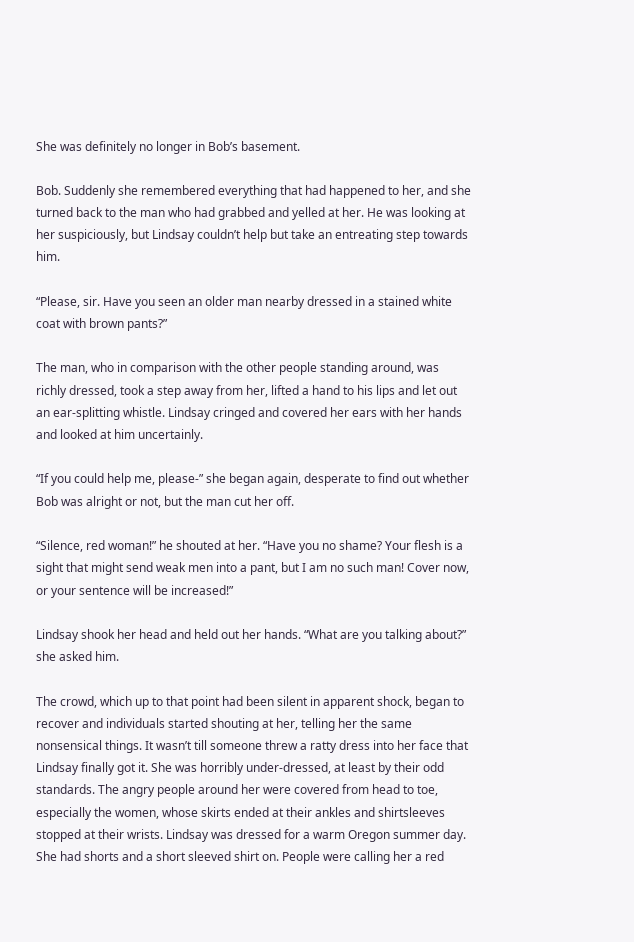She was definitely no longer in Bob’s basement.

Bob. Suddenly she remembered everything that had happened to her, and she turned back to the man who had grabbed and yelled at her. He was looking at her suspiciously, but Lindsay couldn’t help but take an entreating step towards him.

“Please, sir. Have you seen an older man nearby dressed in a stained white coat with brown pants?”

The man, who in comparison with the other people standing around, was richly dressed, took a step away from her, lifted a hand to his lips and let out an ear-splitting whistle. Lindsay cringed and covered her ears with her hands and looked at him uncertainly.

“If you could help me, please-” she began again, desperate to find out whether Bob was alright or not, but the man cut her off.

“Silence, red woman!” he shouted at her. “Have you no shame? Your flesh is a sight that might send weak men into a pant, but I am no such man! Cover now, or your sentence will be increased!”

Lindsay shook her head and held out her hands. “What are you talking about?” she asked him.

The crowd, which up to that point had been silent in apparent shock, began to recover and individuals started shouting at her, telling her the same nonsensical things. It wasn’t till someone threw a ratty dress into her face that Lindsay finally got it. She was horribly under-dressed, at least by their odd standards. The angry people around her were covered from head to toe, especially the women, whose skirts ended at their ankles and shirtsleeves stopped at their wrists. Lindsay was dressed for a warm Oregon summer day. She had shorts and a short sleeved shirt on. People were calling her a red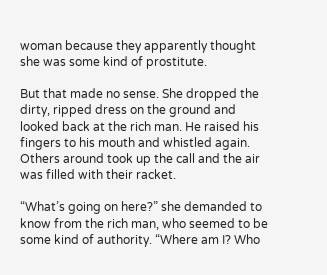woman because they apparently thought she was some kind of prostitute.

But that made no sense. She dropped the dirty, ripped dress on the ground and looked back at the rich man. He raised his fingers to his mouth and whistled again. Others around took up the call and the air was filled with their racket.

“What’s going on here?” she demanded to know from the rich man, who seemed to be some kind of authority. “Where am I? Who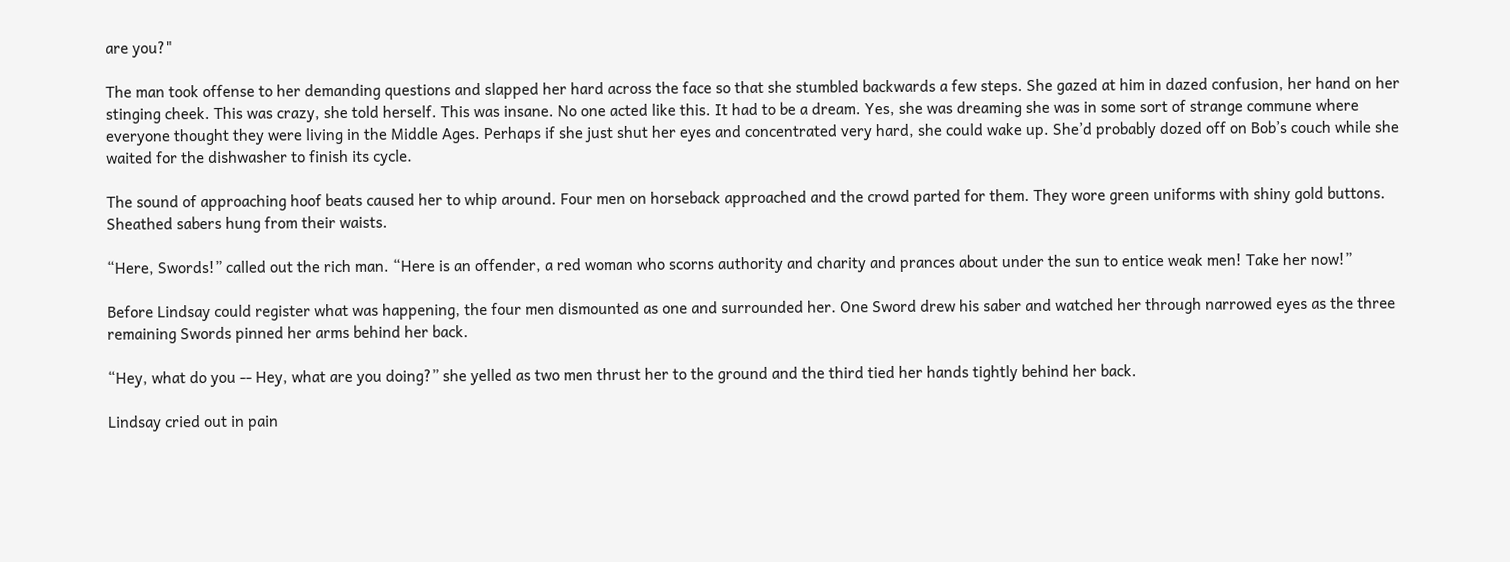are you?"

The man took offense to her demanding questions and slapped her hard across the face so that she stumbled backwards a few steps. She gazed at him in dazed confusion, her hand on her stinging cheek. This was crazy, she told herself. This was insane. No one acted like this. It had to be a dream. Yes, she was dreaming she was in some sort of strange commune where everyone thought they were living in the Middle Ages. Perhaps if she just shut her eyes and concentrated very hard, she could wake up. She’d probably dozed off on Bob’s couch while she waited for the dishwasher to finish its cycle.

The sound of approaching hoof beats caused her to whip around. Four men on horseback approached and the crowd parted for them. They wore green uniforms with shiny gold buttons. Sheathed sabers hung from their waists.

“Here, Swords!” called out the rich man. “Here is an offender, a red woman who scorns authority and charity and prances about under the sun to entice weak men! Take her now!”

Before Lindsay could register what was happening, the four men dismounted as one and surrounded her. One Sword drew his saber and watched her through narrowed eyes as the three remaining Swords pinned her arms behind her back.

“Hey, what do you -- Hey, what are you doing?” she yelled as two men thrust her to the ground and the third tied her hands tightly behind her back.

Lindsay cried out in pain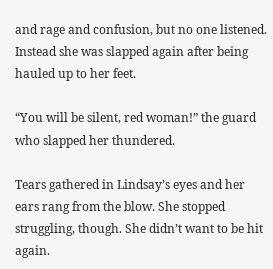and rage and confusion, but no one listened. Instead she was slapped again after being hauled up to her feet.

“You will be silent, red woman!” the guard who slapped her thundered.

Tears gathered in Lindsay’s eyes and her ears rang from the blow. She stopped struggling, though. She didn’t want to be hit again.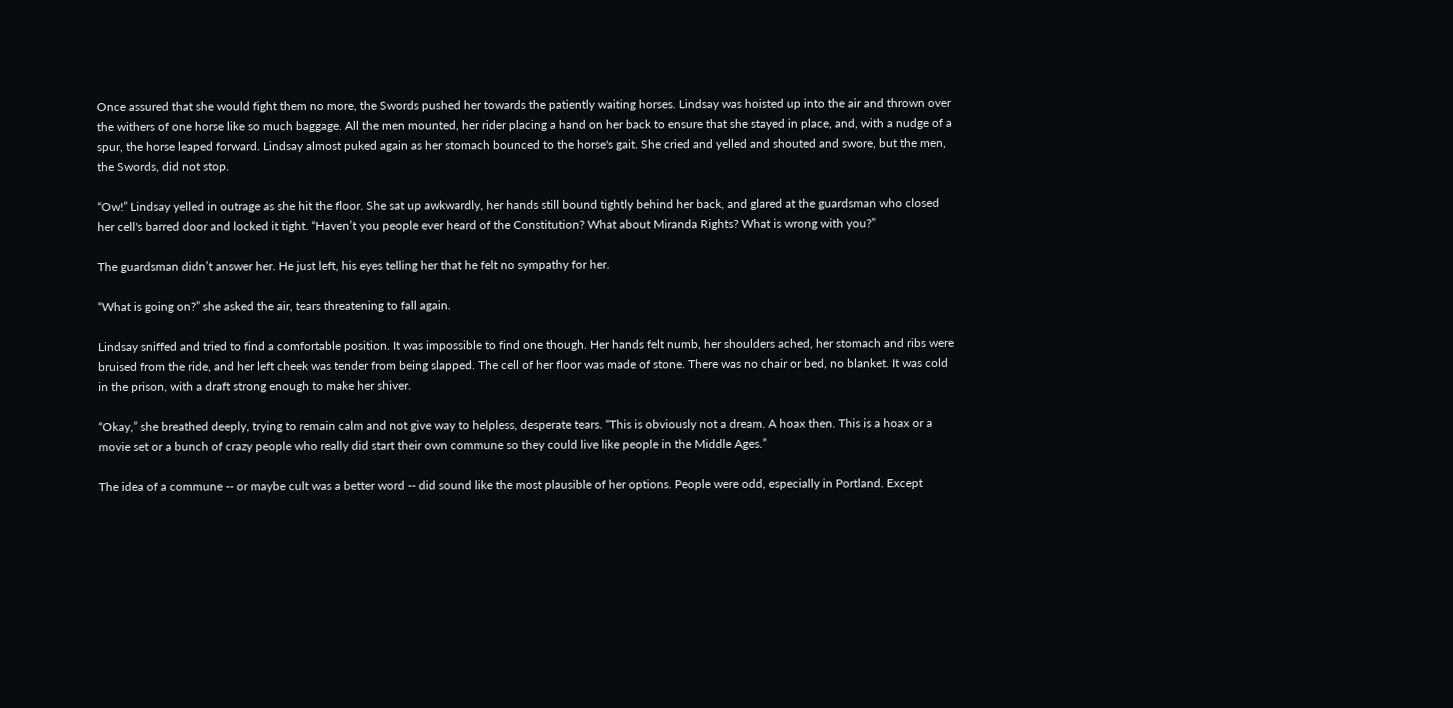Once assured that she would fight them no more, the Swords pushed her towards the patiently waiting horses. Lindsay was hoisted up into the air and thrown over the withers of one horse like so much baggage. All the men mounted, her rider placing a hand on her back to ensure that she stayed in place, and, with a nudge of a spur, the horse leaped forward. Lindsay almost puked again as her stomach bounced to the horse's gait. She cried and yelled and shouted and swore, but the men, the Swords, did not stop.

“Ow!” Lindsay yelled in outrage as she hit the floor. She sat up awkwardly, her hands still bound tightly behind her back, and glared at the guardsman who closed her cell's barred door and locked it tight. “Haven’t you people ever heard of the Constitution? What about Miranda Rights? What is wrong with you?”

The guardsman didn’t answer her. He just left, his eyes telling her that he felt no sympathy for her.

“What is going on?” she asked the air, tears threatening to fall again.

Lindsay sniffed and tried to find a comfortable position. It was impossible to find one though. Her hands felt numb, her shoulders ached, her stomach and ribs were bruised from the ride, and her left cheek was tender from being slapped. The cell of her floor was made of stone. There was no chair or bed, no blanket. It was cold in the prison, with a draft strong enough to make her shiver.

“Okay,” she breathed deeply, trying to remain calm and not give way to helpless, desperate tears. “This is obviously not a dream. A hoax then. This is a hoax or a movie set or a bunch of crazy people who really did start their own commune so they could live like people in the Middle Ages.”

The idea of a commune -- or maybe cult was a better word -- did sound like the most plausible of her options. People were odd, especially in Portland. Except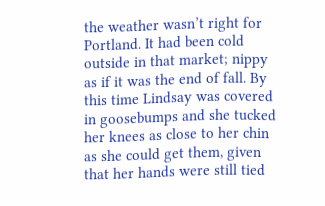the weather wasn’t right for Portland. It had been cold outside in that market; nippy as if it was the end of fall. By this time Lindsay was covered in goosebumps and she tucked her knees as close to her chin as she could get them, given that her hands were still tied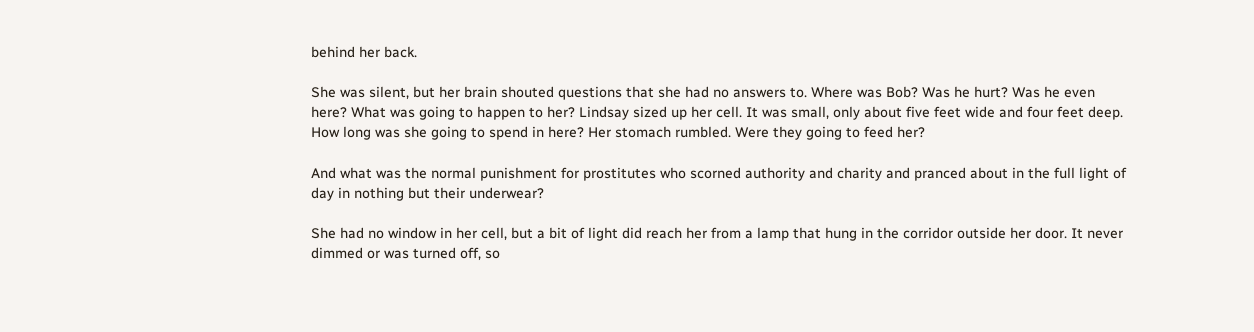behind her back.

She was silent, but her brain shouted questions that she had no answers to. Where was Bob? Was he hurt? Was he even here? What was going to happen to her? Lindsay sized up her cell. It was small, only about five feet wide and four feet deep. How long was she going to spend in here? Her stomach rumbled. Were they going to feed her?

And what was the normal punishment for prostitutes who scorned authority and charity and pranced about in the full light of day in nothing but their underwear?

She had no window in her cell, but a bit of light did reach her from a lamp that hung in the corridor outside her door. It never dimmed or was turned off, so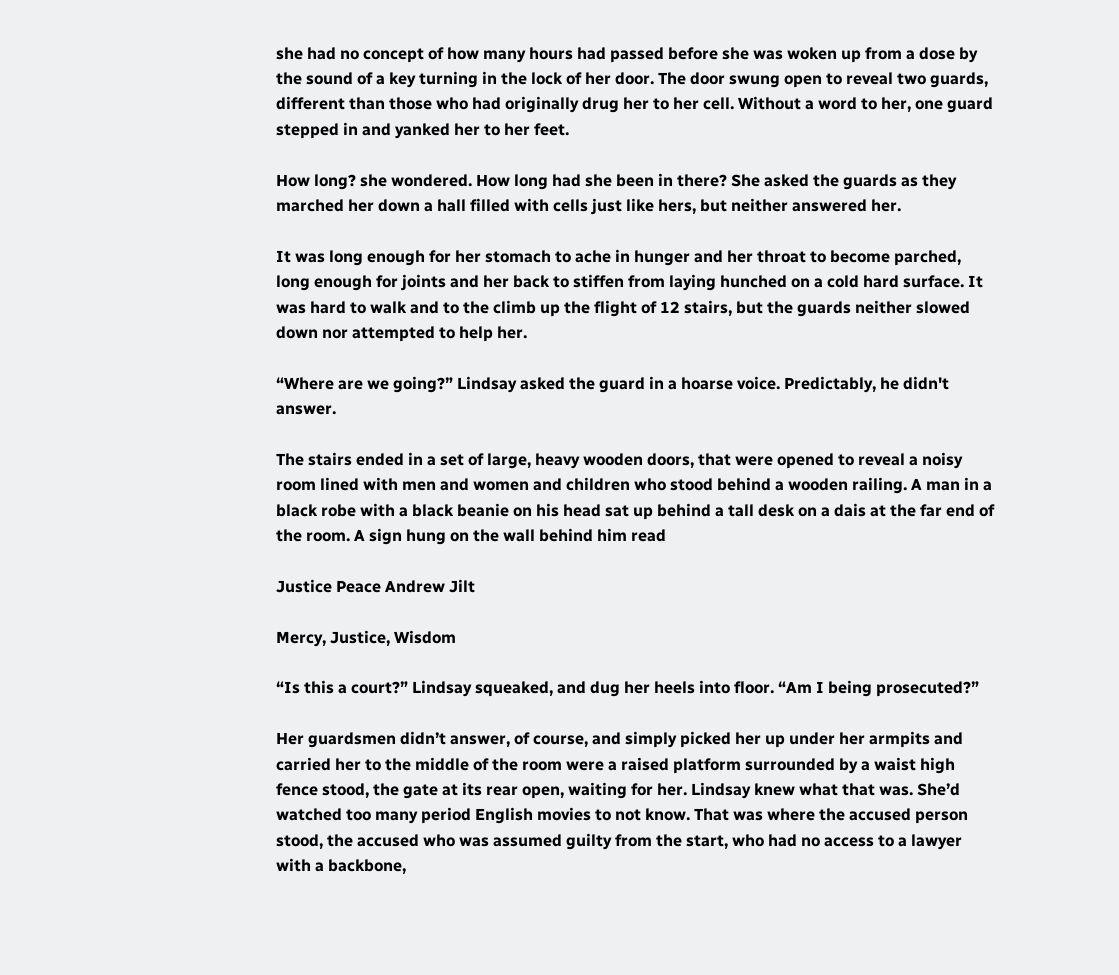she had no concept of how many hours had passed before she was woken up from a dose by the sound of a key turning in the lock of her door. The door swung open to reveal two guards, different than those who had originally drug her to her cell. Without a word to her, one guard stepped in and yanked her to her feet.

How long? she wondered. How long had she been in there? She asked the guards as they marched her down a hall filled with cells just like hers, but neither answered her.

It was long enough for her stomach to ache in hunger and her throat to become parched, long enough for joints and her back to stiffen from laying hunched on a cold hard surface. It was hard to walk and to the climb up the flight of 12 stairs, but the guards neither slowed down nor attempted to help her.

“Where are we going?” Lindsay asked the guard in a hoarse voice. Predictably, he didn't answer.

The stairs ended in a set of large, heavy wooden doors, that were opened to reveal a noisy room lined with men and women and children who stood behind a wooden railing. A man in a black robe with a black beanie on his head sat up behind a tall desk on a dais at the far end of the room. A sign hung on the wall behind him read

Justice Peace Andrew Jilt

Mercy, Justice, Wisdom

“Is this a court?” Lindsay squeaked, and dug her heels into floor. “Am I being prosecuted?”

Her guardsmen didn’t answer, of course, and simply picked her up under her armpits and carried her to the middle of the room were a raised platform surrounded by a waist high fence stood, the gate at its rear open, waiting for her. Lindsay knew what that was. She’d watched too many period English movies to not know. That was where the accused person stood, the accused who was assumed guilty from the start, who had no access to a lawyer with a backbone,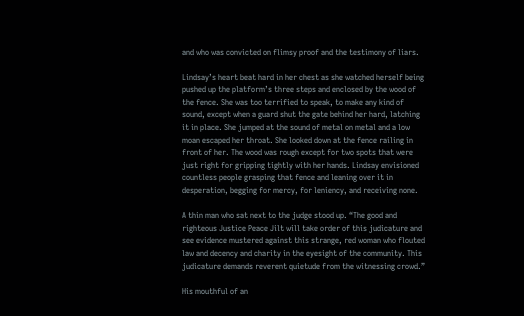and who was convicted on flimsy proof and the testimony of liars.

Lindsay’s heart beat hard in her chest as she watched herself being pushed up the platform’s three steps and enclosed by the wood of the fence. She was too terrified to speak, to make any kind of sound, except when a guard shut the gate behind her hard, latching it in place. She jumped at the sound of metal on metal and a low moan escaped her throat. She looked down at the fence railing in front of her. The wood was rough except for two spots that were just right for gripping tightly with her hands. Lindsay envisioned countless people grasping that fence and leaning over it in desperation, begging for mercy, for leniency, and receiving none.

A thin man who sat next to the judge stood up. “The good and righteous Justice Peace Jilt will take order of this judicature and see evidence mustered against this strange, red woman who flouted law and decency and charity in the eyesight of the community. This judicature demands reverent quietude from the witnessing crowd.”

His mouthful of an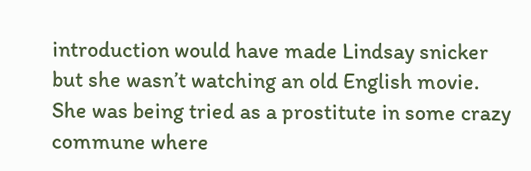introduction would have made Lindsay snicker but she wasn’t watching an old English movie. She was being tried as a prostitute in some crazy commune where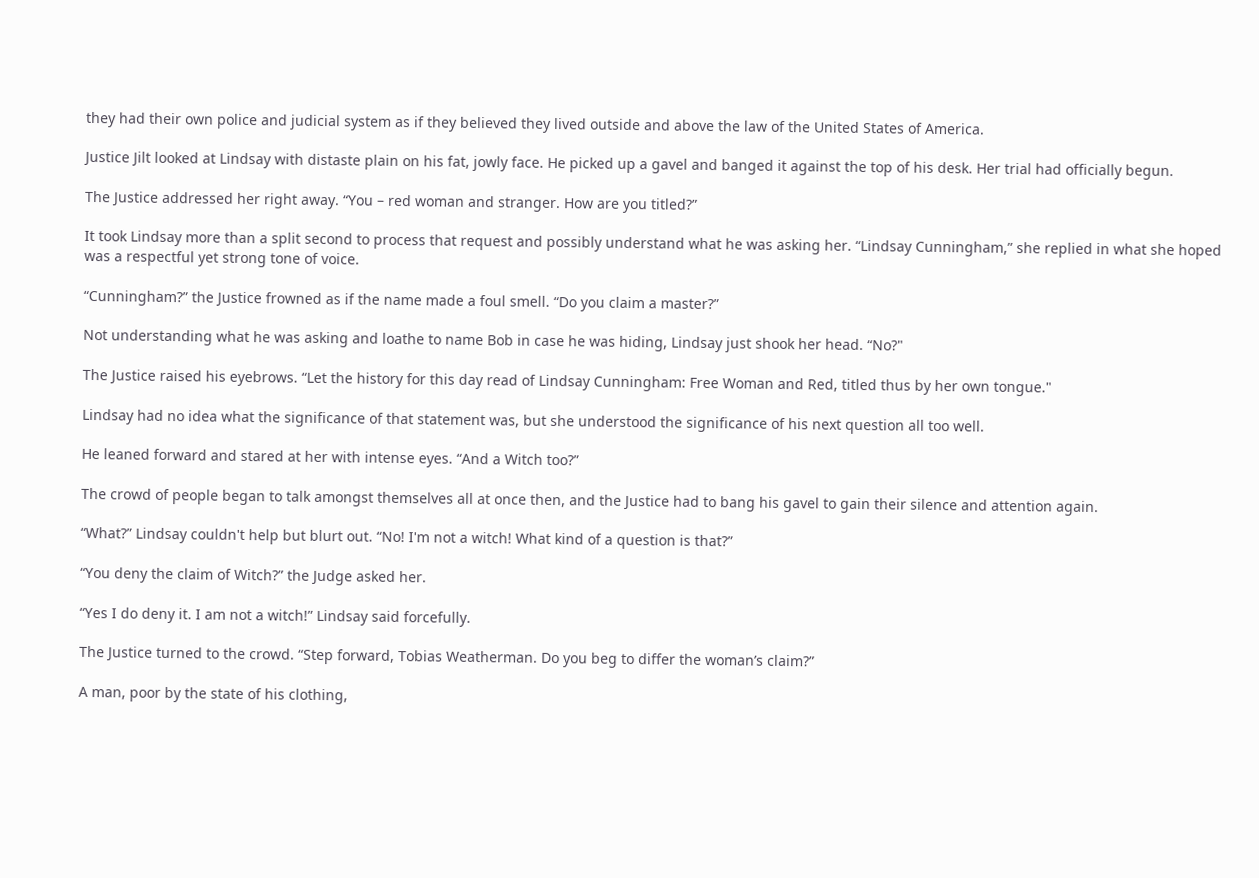they had their own police and judicial system as if they believed they lived outside and above the law of the United States of America.

Justice Jilt looked at Lindsay with distaste plain on his fat, jowly face. He picked up a gavel and banged it against the top of his desk. Her trial had officially begun.

The Justice addressed her right away. “You – red woman and stranger. How are you titled?”

It took Lindsay more than a split second to process that request and possibly understand what he was asking her. “Lindsay Cunningham,” she replied in what she hoped was a respectful yet strong tone of voice.

“Cunningham?” the Justice frowned as if the name made a foul smell. “Do you claim a master?”

Not understanding what he was asking and loathe to name Bob in case he was hiding, Lindsay just shook her head. “No?"

The Justice raised his eyebrows. “Let the history for this day read of Lindsay Cunningham: Free Woman and Red, titled thus by her own tongue."

Lindsay had no idea what the significance of that statement was, but she understood the significance of his next question all too well.

He leaned forward and stared at her with intense eyes. “And a Witch too?”

The crowd of people began to talk amongst themselves all at once then, and the Justice had to bang his gavel to gain their silence and attention again.

“What?” Lindsay couldn't help but blurt out. “No! I'm not a witch! What kind of a question is that?”

“You deny the claim of Witch?” the Judge asked her.

“Yes I do deny it. I am not a witch!” Lindsay said forcefully.

The Justice turned to the crowd. “Step forward, Tobias Weatherman. Do you beg to differ the woman’s claim?”

A man, poor by the state of his clothing,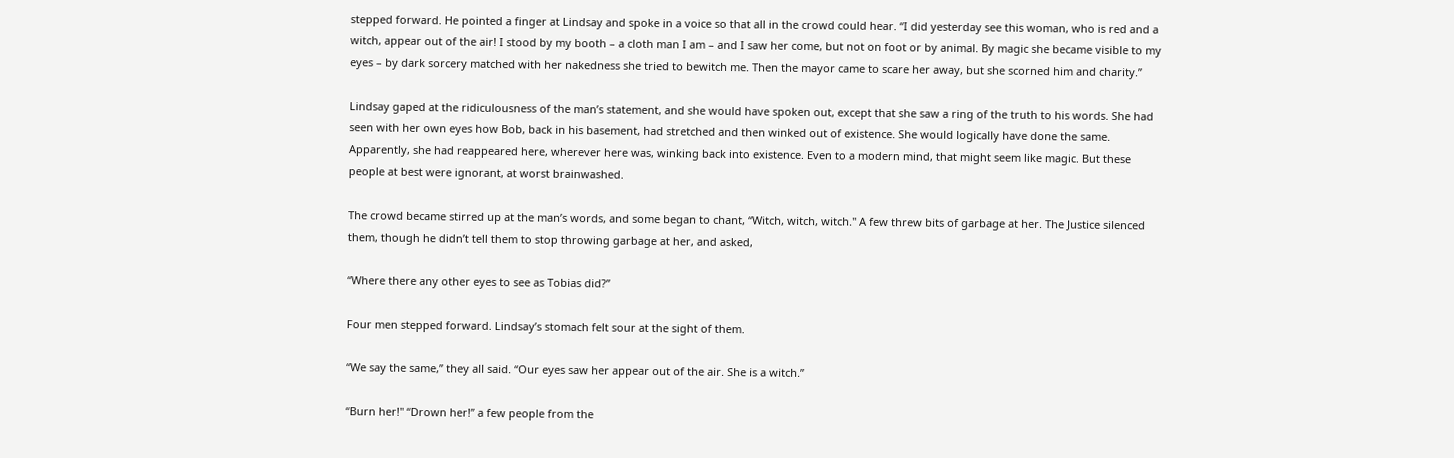stepped forward. He pointed a finger at Lindsay and spoke in a voice so that all in the crowd could hear. “I did yesterday see this woman, who is red and a witch, appear out of the air! I stood by my booth – a cloth man I am – and I saw her come, but not on foot or by animal. By magic she became visible to my eyes – by dark sorcery matched with her nakedness she tried to bewitch me. Then the mayor came to scare her away, but she scorned him and charity.”

Lindsay gaped at the ridiculousness of the man’s statement, and she would have spoken out, except that she saw a ring of the truth to his words. She had seen with her own eyes how Bob, back in his basement, had stretched and then winked out of existence. She would logically have done the same. Apparently, she had reappeared here, wherever here was, winking back into existence. Even to a modern mind, that might seem like magic. But these people at best were ignorant, at worst brainwashed.

The crowd became stirred up at the man’s words, and some began to chant, “Witch, witch, witch." A few threw bits of garbage at her. The Justice silenced them, though he didn’t tell them to stop throwing garbage at her, and asked,

“Where there any other eyes to see as Tobias did?”

Four men stepped forward. Lindsay’s stomach felt sour at the sight of them.

“We say the same,” they all said. “Our eyes saw her appear out of the air. She is a witch.”

“Burn her!" “Drown her!” a few people from the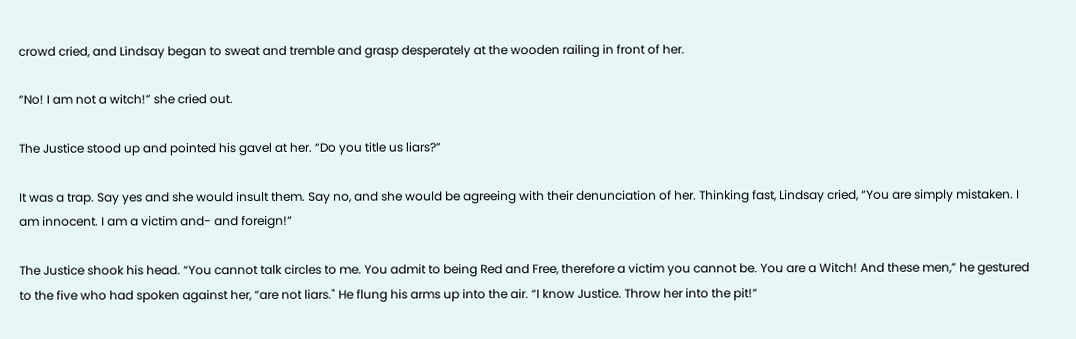crowd cried, and Lindsay began to sweat and tremble and grasp desperately at the wooden railing in front of her.

“No! I am not a witch!” she cried out.

The Justice stood up and pointed his gavel at her. “Do you title us liars?”

It was a trap. Say yes and she would insult them. Say no, and she would be agreeing with their denunciation of her. Thinking fast, Lindsay cried, “You are simply mistaken. I am innocent. I am a victim and- and foreign!”

The Justice shook his head. “You cannot talk circles to me. You admit to being Red and Free, therefore a victim you cannot be. You are a Witch! And these men,” he gestured to the five who had spoken against her, “are not liars." He flung his arms up into the air. “I know Justice. Throw her into the pit!”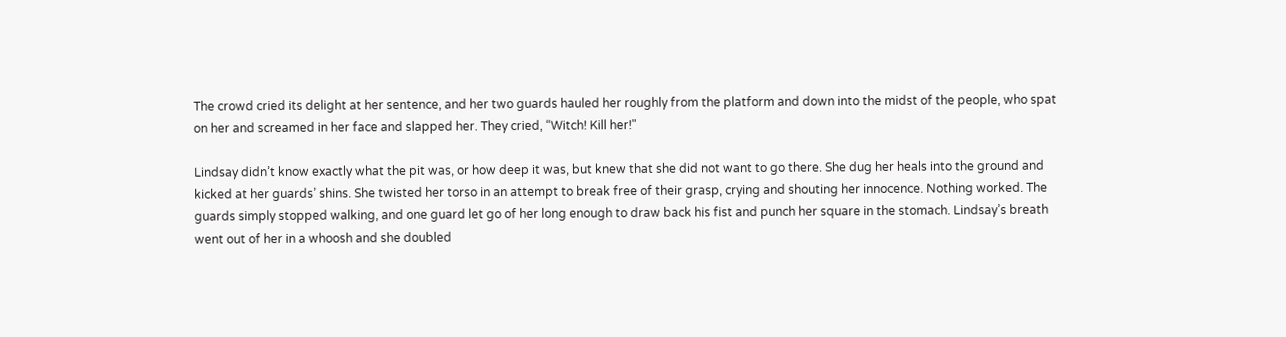The crowd cried its delight at her sentence, and her two guards hauled her roughly from the platform and down into the midst of the people, who spat on her and screamed in her face and slapped her. They cried, “Witch! Kill her!"

Lindsay didn’t know exactly what the pit was, or how deep it was, but knew that she did not want to go there. She dug her heals into the ground and kicked at her guards’ shins. She twisted her torso in an attempt to break free of their grasp, crying and shouting her innocence. Nothing worked. The guards simply stopped walking, and one guard let go of her long enough to draw back his fist and punch her square in the stomach. Lindsay’s breath went out of her in a whoosh and she doubled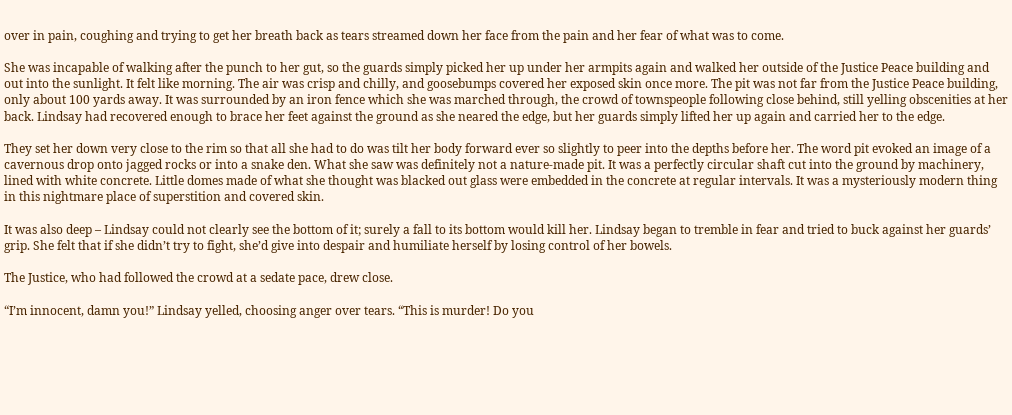over in pain, coughing and trying to get her breath back as tears streamed down her face from the pain and her fear of what was to come.

She was incapable of walking after the punch to her gut, so the guards simply picked her up under her armpits again and walked her outside of the Justice Peace building and out into the sunlight. It felt like morning. The air was crisp and chilly, and goosebumps covered her exposed skin once more. The pit was not far from the Justice Peace building, only about 100 yards away. It was surrounded by an iron fence which she was marched through, the crowd of townspeople following close behind, still yelling obscenities at her back. Lindsay had recovered enough to brace her feet against the ground as she neared the edge, but her guards simply lifted her up again and carried her to the edge.

They set her down very close to the rim so that all she had to do was tilt her body forward ever so slightly to peer into the depths before her. The word pit evoked an image of a cavernous drop onto jagged rocks or into a snake den. What she saw was definitely not a nature-made pit. It was a perfectly circular shaft cut into the ground by machinery, lined with white concrete. Little domes made of what she thought was blacked out glass were embedded in the concrete at regular intervals. It was a mysteriously modern thing in this nightmare place of superstition and covered skin.

It was also deep – Lindsay could not clearly see the bottom of it; surely a fall to its bottom would kill her. Lindsay began to tremble in fear and tried to buck against her guards’ grip. She felt that if she didn’t try to fight, she’d give into despair and humiliate herself by losing control of her bowels.

The Justice, who had followed the crowd at a sedate pace, drew close.

“I’m innocent, damn you!” Lindsay yelled, choosing anger over tears. “This is murder! Do you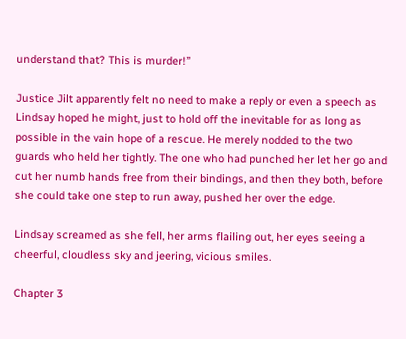understand that? This is murder!”

Justice Jilt apparently felt no need to make a reply or even a speech as Lindsay hoped he might, just to hold off the inevitable for as long as possible in the vain hope of a rescue. He merely nodded to the two guards who held her tightly. The one who had punched her let her go and cut her numb hands free from their bindings, and then they both, before she could take one step to run away, pushed her over the edge.

Lindsay screamed as she fell, her arms flailing out, her eyes seeing a cheerful, cloudless sky and jeering, vicious smiles.

Chapter 3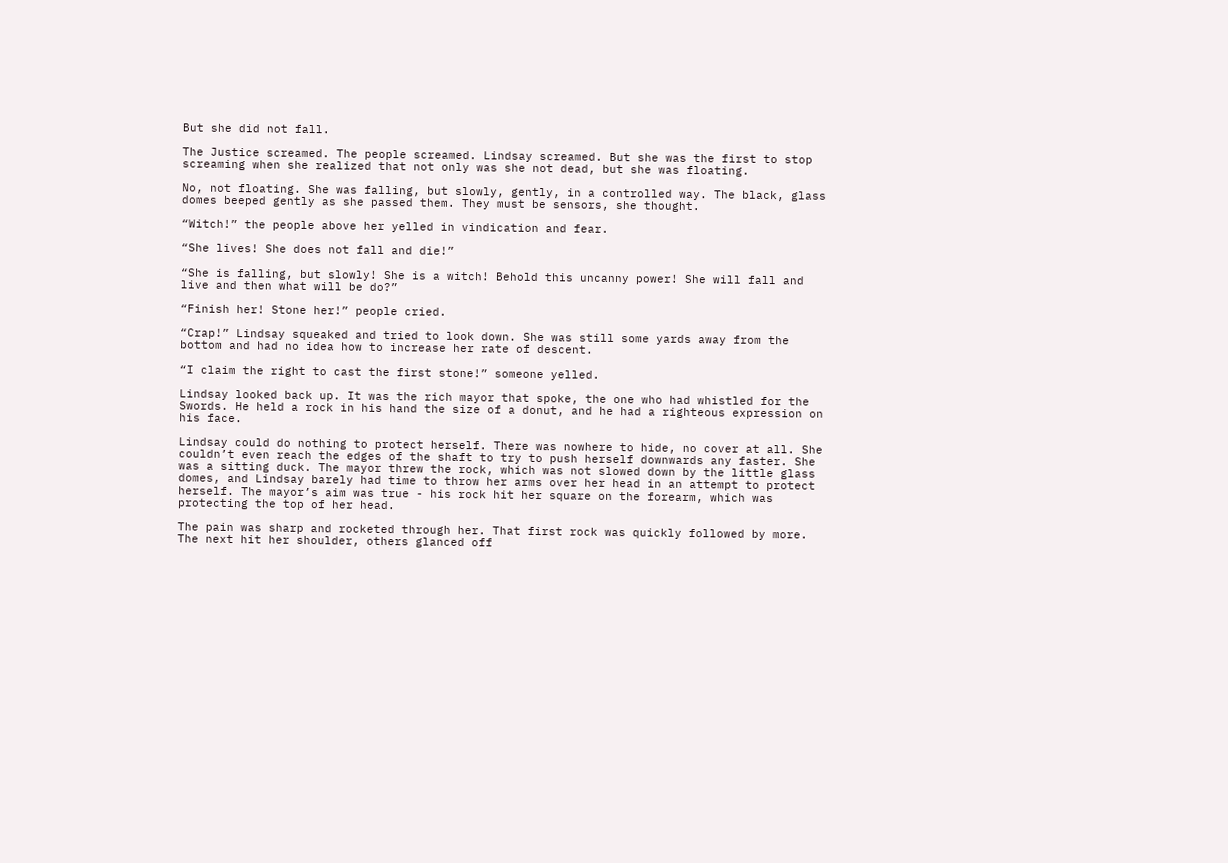But she did not fall.

The Justice screamed. The people screamed. Lindsay screamed. But she was the first to stop screaming when she realized that not only was she not dead, but she was floating.

No, not floating. She was falling, but slowly, gently, in a controlled way. The black, glass domes beeped gently as she passed them. They must be sensors, she thought.

“Witch!” the people above her yelled in vindication and fear.

“She lives! She does not fall and die!”

“She is falling, but slowly! She is a witch! Behold this uncanny power! She will fall and live and then what will be do?”

“Finish her! Stone her!” people cried.

“Crap!” Lindsay squeaked and tried to look down. She was still some yards away from the bottom and had no idea how to increase her rate of descent.

“I claim the right to cast the first stone!” someone yelled.

Lindsay looked back up. It was the rich mayor that spoke, the one who had whistled for the Swords. He held a rock in his hand the size of a donut, and he had a righteous expression on his face.

Lindsay could do nothing to protect herself. There was nowhere to hide, no cover at all. She couldn’t even reach the edges of the shaft to try to push herself downwards any faster. She was a sitting duck. The mayor threw the rock, which was not slowed down by the little glass domes, and Lindsay barely had time to throw her arms over her head in an attempt to protect herself. The mayor’s aim was true - his rock hit her square on the forearm, which was protecting the top of her head.

The pain was sharp and rocketed through her. That first rock was quickly followed by more. The next hit her shoulder, others glanced off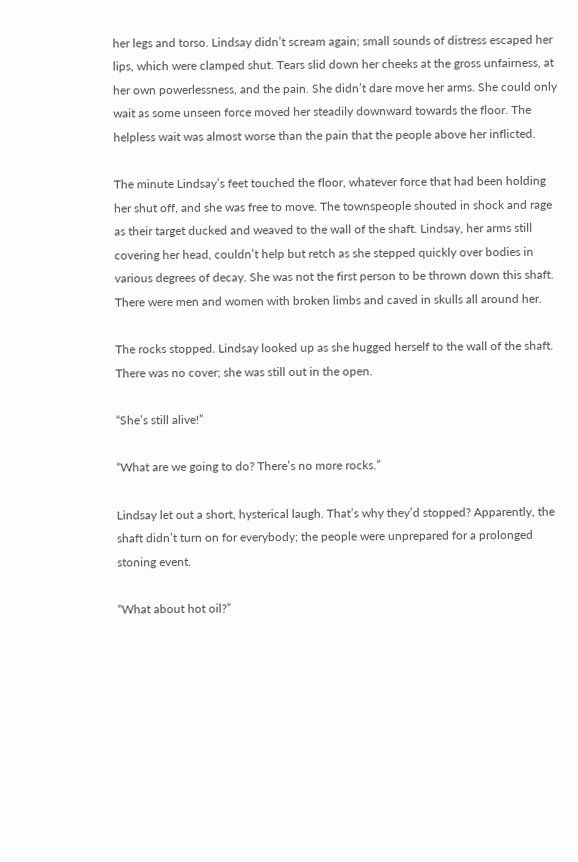her legs and torso. Lindsay didn’t scream again; small sounds of distress escaped her lips, which were clamped shut. Tears slid down her cheeks at the gross unfairness, at her own powerlessness, and the pain. She didn’t dare move her arms. She could only wait as some unseen force moved her steadily downward towards the floor. The helpless wait was almost worse than the pain that the people above her inflicted.

The minute Lindsay’s feet touched the floor, whatever force that had been holding her shut off, and she was free to move. The townspeople shouted in shock and rage as their target ducked and weaved to the wall of the shaft. Lindsay, her arms still covering her head, couldn’t help but retch as she stepped quickly over bodies in various degrees of decay. She was not the first person to be thrown down this shaft. There were men and women with broken limbs and caved in skulls all around her.

The rocks stopped. Lindsay looked up as she hugged herself to the wall of the shaft. There was no cover; she was still out in the open.

“She’s still alive!”

“What are we going to do? There’s no more rocks.”

Lindsay let out a short, hysterical laugh. That’s why they’d stopped? Apparently, the shaft didn’t turn on for everybody; the people were unprepared for a prolonged stoning event.

“What about hot oil?”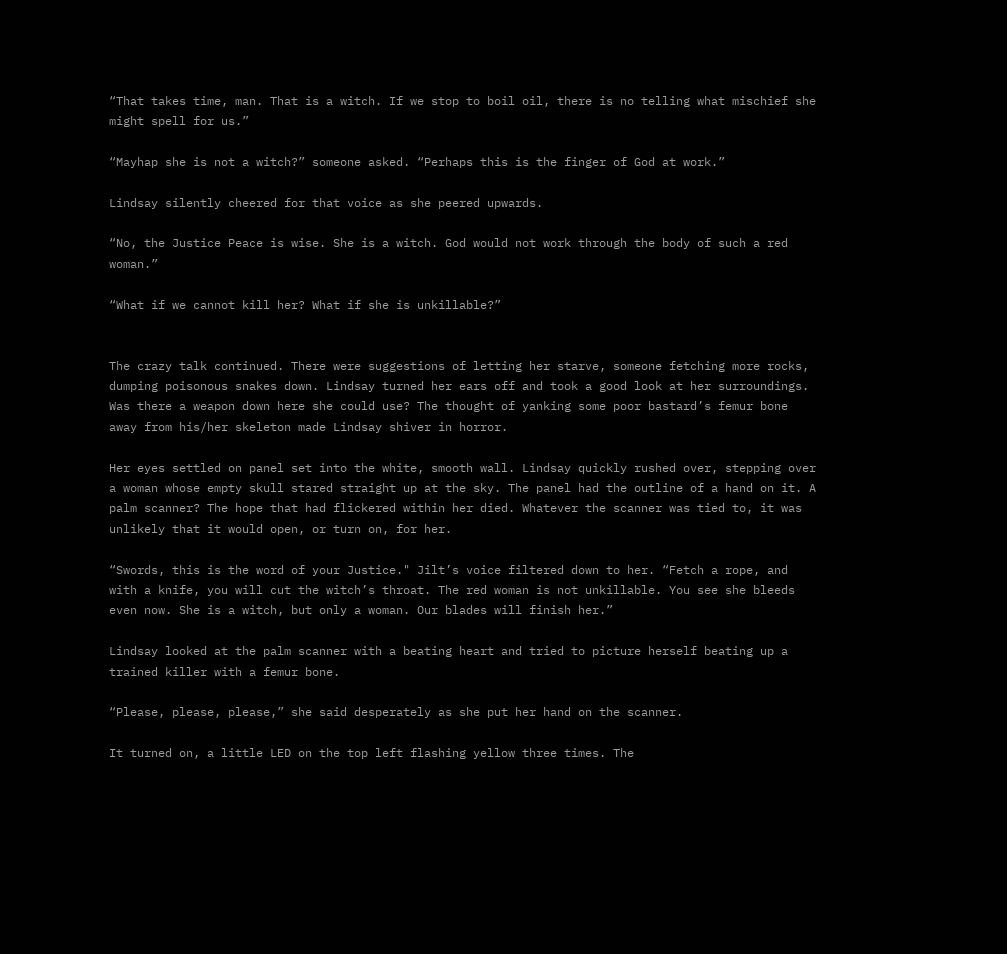“That takes time, man. That is a witch. If we stop to boil oil, there is no telling what mischief she might spell for us.”

“Mayhap she is not a witch?” someone asked. “Perhaps this is the finger of God at work.”

Lindsay silently cheered for that voice as she peered upwards.

“No, the Justice Peace is wise. She is a witch. God would not work through the body of such a red woman.”

“What if we cannot kill her? What if she is unkillable?”


The crazy talk continued. There were suggestions of letting her starve, someone fetching more rocks, dumping poisonous snakes down. Lindsay turned her ears off and took a good look at her surroundings. Was there a weapon down here she could use? The thought of yanking some poor bastard’s femur bone away from his/her skeleton made Lindsay shiver in horror.

Her eyes settled on panel set into the white, smooth wall. Lindsay quickly rushed over, stepping over a woman whose empty skull stared straight up at the sky. The panel had the outline of a hand on it. A palm scanner? The hope that had flickered within her died. Whatever the scanner was tied to, it was unlikely that it would open, or turn on, for her.

“Swords, this is the word of your Justice." Jilt’s voice filtered down to her. “Fetch a rope, and with a knife, you will cut the witch’s throat. The red woman is not unkillable. You see she bleeds even now. She is a witch, but only a woman. Our blades will finish her.”

Lindsay looked at the palm scanner with a beating heart and tried to picture herself beating up a trained killer with a femur bone.

“Please, please, please,” she said desperately as she put her hand on the scanner.

It turned on, a little LED on the top left flashing yellow three times. The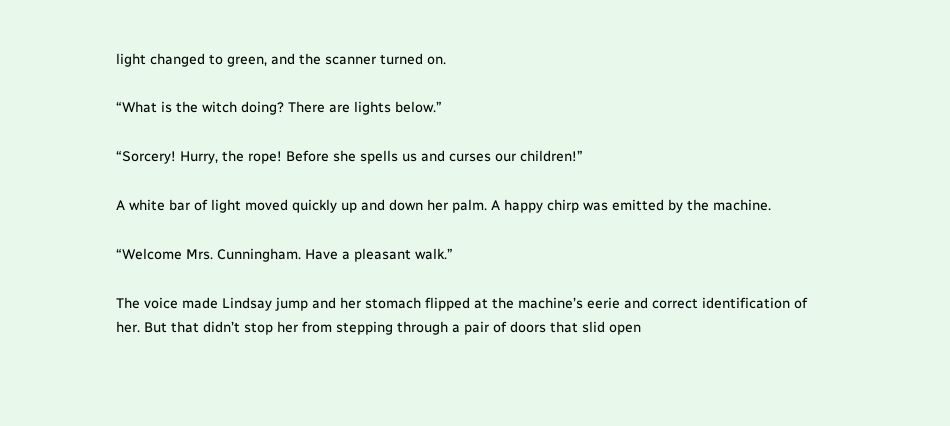light changed to green, and the scanner turned on.

“What is the witch doing? There are lights below.”

“Sorcery! Hurry, the rope! Before she spells us and curses our children!”

A white bar of light moved quickly up and down her palm. A happy chirp was emitted by the machine.

“Welcome Mrs. Cunningham. Have a pleasant walk.”

The voice made Lindsay jump and her stomach flipped at the machine’s eerie and correct identification of her. But that didn’t stop her from stepping through a pair of doors that slid open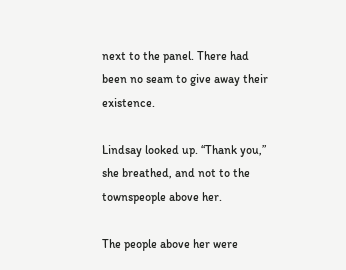next to the panel. There had been no seam to give away their existence.

Lindsay looked up. “Thank you,” she breathed, and not to the townspeople above her.

The people above her were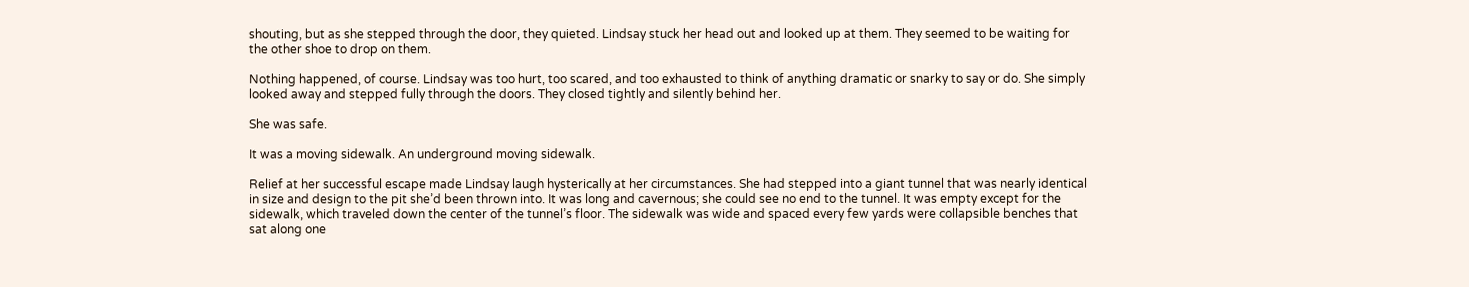shouting, but as she stepped through the door, they quieted. Lindsay stuck her head out and looked up at them. They seemed to be waiting for the other shoe to drop on them.

Nothing happened, of course. Lindsay was too hurt, too scared, and too exhausted to think of anything dramatic or snarky to say or do. She simply looked away and stepped fully through the doors. They closed tightly and silently behind her.

She was safe.

It was a moving sidewalk. An underground moving sidewalk.

Relief at her successful escape made Lindsay laugh hysterically at her circumstances. She had stepped into a giant tunnel that was nearly identical in size and design to the pit she’d been thrown into. It was long and cavernous; she could see no end to the tunnel. It was empty except for the sidewalk, which traveled down the center of the tunnel’s floor. The sidewalk was wide and spaced every few yards were collapsible benches that sat along one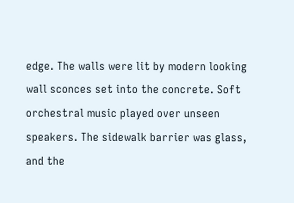edge. The walls were lit by modern looking wall sconces set into the concrete. Soft orchestral music played over unseen speakers. The sidewalk barrier was glass, and the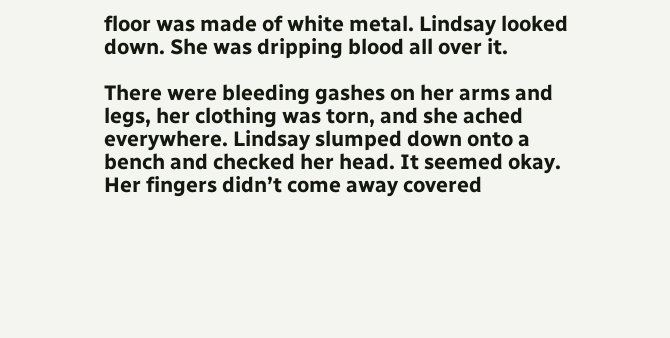floor was made of white metal. Lindsay looked down. She was dripping blood all over it.

There were bleeding gashes on her arms and legs, her clothing was torn, and she ached everywhere. Lindsay slumped down onto a bench and checked her head. It seemed okay. Her fingers didn’t come away covered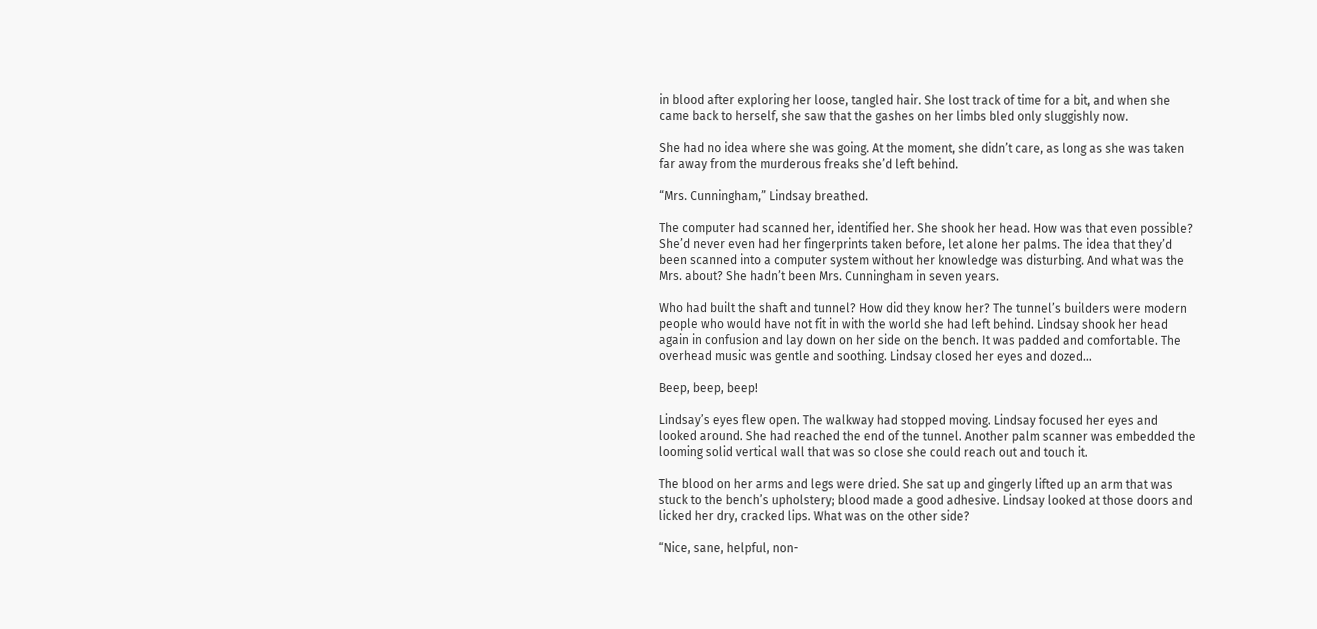in blood after exploring her loose, tangled hair. She lost track of time for a bit, and when she came back to herself, she saw that the gashes on her limbs bled only sluggishly now.

She had no idea where she was going. At the moment, she didn’t care, as long as she was taken far away from the murderous freaks she’d left behind.

“Mrs. Cunningham,” Lindsay breathed.

The computer had scanned her, identified her. She shook her head. How was that even possible? She’d never even had her fingerprints taken before, let alone her palms. The idea that they’d been scanned into a computer system without her knowledge was disturbing. And what was the Mrs. about? She hadn’t been Mrs. Cunningham in seven years.

Who had built the shaft and tunnel? How did they know her? The tunnel’s builders were modern people who would have not fit in with the world she had left behind. Lindsay shook her head again in confusion and lay down on her side on the bench. It was padded and comfortable. The overhead music was gentle and soothing. Lindsay closed her eyes and dozed…

Beep, beep, beep!

Lindsay’s eyes flew open. The walkway had stopped moving. Lindsay focused her eyes and looked around. She had reached the end of the tunnel. Another palm scanner was embedded the looming solid vertical wall that was so close she could reach out and touch it.

The blood on her arms and legs were dried. She sat up and gingerly lifted up an arm that was stuck to the bench’s upholstery; blood made a good adhesive. Lindsay looked at those doors and licked her dry, cracked lips. What was on the other side?

“Nice, sane, helpful, non-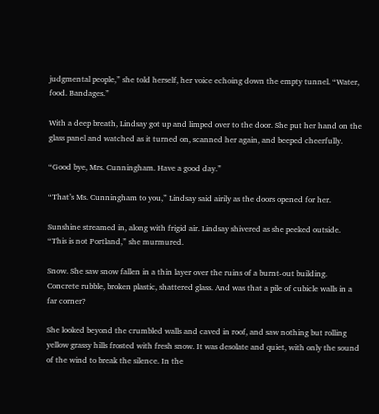judgmental people,” she told herself, her voice echoing down the empty tunnel. “Water, food. Bandages.”

With a deep breath, Lindsay got up and limped over to the door. She put her hand on the glass panel and watched as it turned on, scanned her again, and beeped cheerfully.

“Good bye, Mrs. Cunningham. Have a good day.”

“That’s Ms. Cunningham to you,” Lindsay said airily as the doors opened for her.

Sunshine streamed in, along with frigid air. Lindsay shivered as she peeked outside. “This is not Portland,” she murmured.

Snow. She saw snow fallen in a thin layer over the ruins of a burnt-out building. Concrete rubble, broken plastic, shattered glass. And was that a pile of cubicle walls in a far corner?

She looked beyond the crumbled walls and caved in roof, and saw nothing but rolling yellow grassy hills frosted with fresh snow. It was desolate and quiet, with only the sound of the wind to break the silence. In the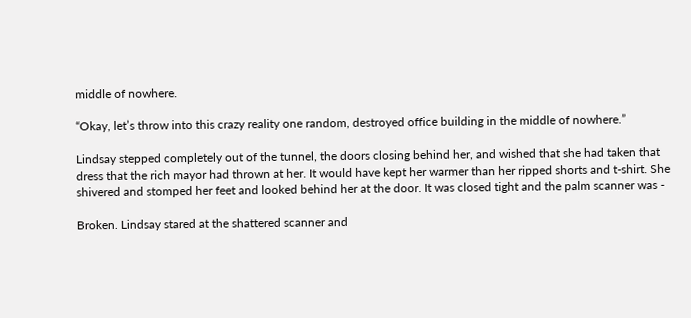middle of nowhere.

“Okay, let’s throw into this crazy reality one random, destroyed office building in the middle of nowhere.”

Lindsay stepped completely out of the tunnel, the doors closing behind her, and wished that she had taken that dress that the rich mayor had thrown at her. It would have kept her warmer than her ripped shorts and t-shirt. She shivered and stomped her feet and looked behind her at the door. It was closed tight and the palm scanner was -

Broken. Lindsay stared at the shattered scanner and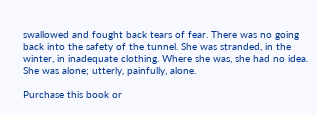swallowed and fought back tears of fear. There was no going back into the safety of the tunnel. She was stranded, in the winter, in inadequate clothing. Where she was, she had no idea. She was alone; utterly, painfully, alone.

Purchase this book or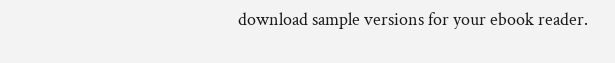download sample versions for your ebook reader.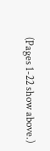(Pages 1-22 show above.)